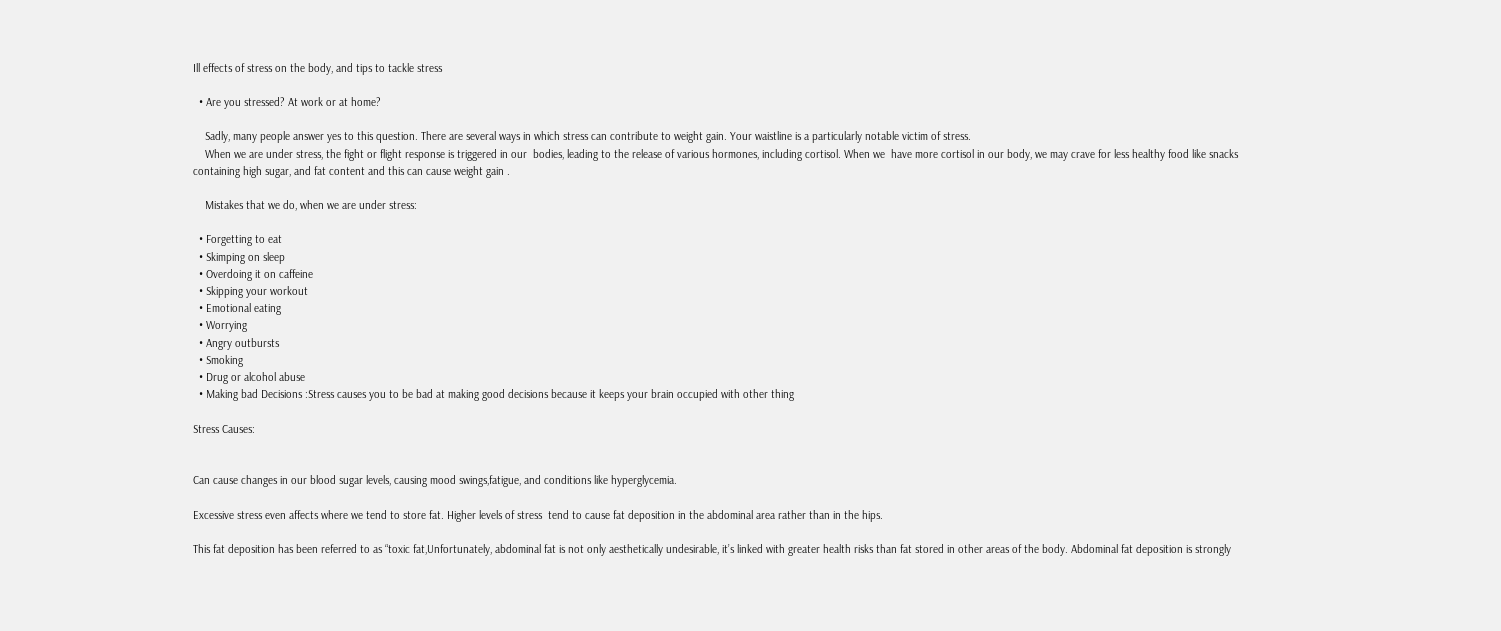Ill effects of stress on the body, and tips to tackle stress

  • Are you stressed? At work or at home?

    Sadly, many people answer yes to this question. There are several ways in which stress can contribute to weight gain. Your waistline is a particularly notable victim of stress.
    When we are under stress, the fight or flight response is triggered in our  bodies, leading to the release of various hormones, including cortisol. When we  have more cortisol in our body, we may crave for less healthy food like snacks containing high sugar, and fat content and this can cause weight gain .

    Mistakes that we do, when we are under stress:

  • Forgetting to eat
  • Skimping on sleep
  • Overdoing it on caffeine
  • Skipping your workout
  • Emotional eating
  • Worrying
  • Angry outbursts
  • Smoking
  • Drug or alcohol abuse
  • Making bad Decisions :Stress causes you to be bad at making good decisions because it keeps your brain occupied with other thing

Stress Causes:


Can cause changes in our blood sugar levels, causing mood swings,fatigue, and conditions like hyperglycemia.

Excessive stress even affects where we tend to store fat. Higher levels of stress  tend to cause fat deposition in the abdominal area rather than in the hips.

This fat deposition has been referred to as “toxic fat,Unfortunately, abdominal fat is not only aesthetically undesirable, it’s linked with greater health risks than fat stored in other areas of the body. Abdominal fat deposition is strongly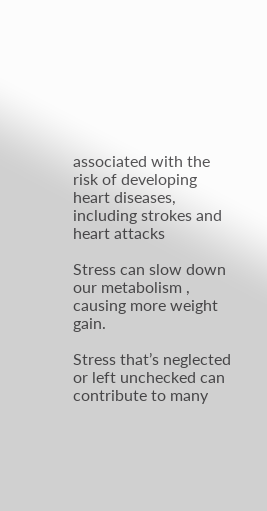associated with the risk of developing heart diseases, including strokes and heart attacks

Stress can slow down our metabolism , causing more weight gain.

Stress that’s neglected or left unchecked can contribute to many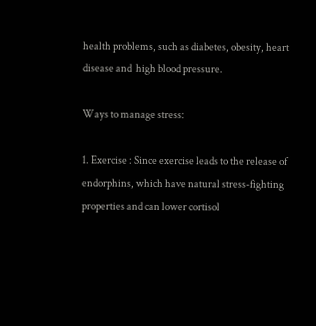health problems, such as diabetes, obesity, heart disease and  high blood pressure.

Ways to manage stress:

1. Exercise : Since exercise leads to the release of endorphins, which have natural stress-fighting properties and can lower cortisol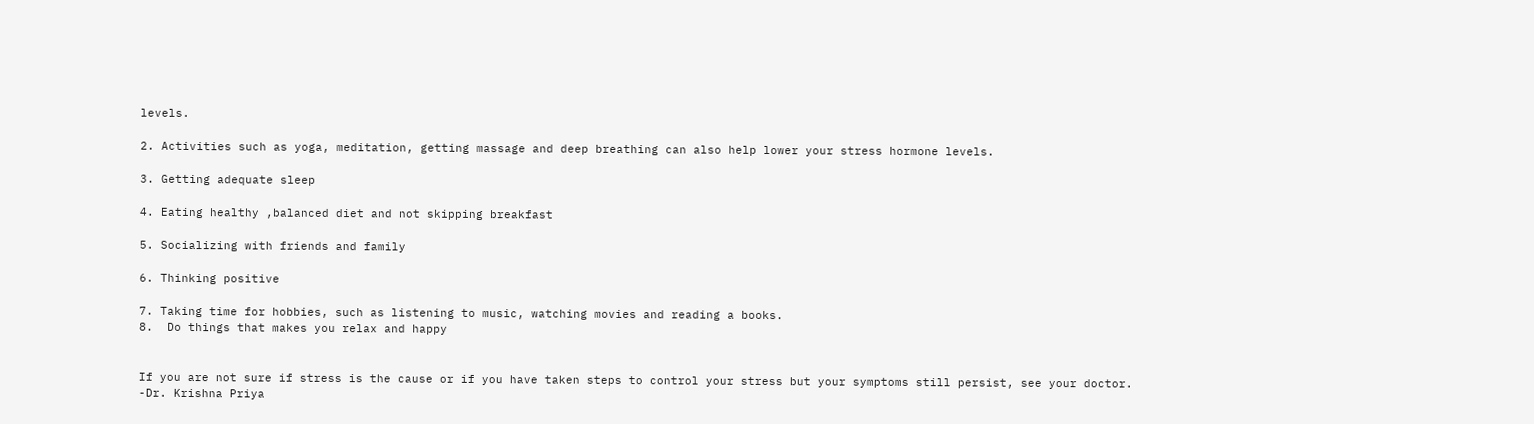levels.

2. Activities such as yoga, meditation, getting massage and deep breathing can also help lower your stress hormone levels.

3. Getting adequate sleep

4. Eating healthy ,balanced diet and not skipping breakfast

5. Socializing with friends and family

6. Thinking positive

7. Taking time for hobbies, such as listening to music, watching movies and reading a books.
8.  Do things that makes you relax and happy


If you are not sure if stress is the cause or if you have taken steps to control your stress but your symptoms still persist, see your doctor.
-Dr. Krishna Priya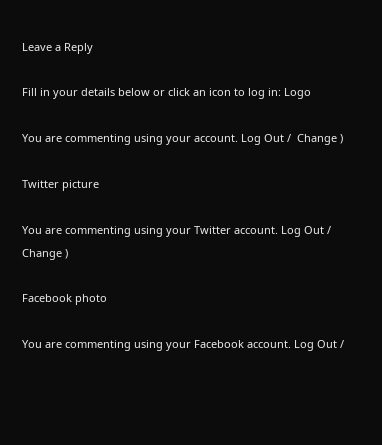Leave a Reply

Fill in your details below or click an icon to log in: Logo

You are commenting using your account. Log Out /  Change )

Twitter picture

You are commenting using your Twitter account. Log Out /  Change )

Facebook photo

You are commenting using your Facebook account. Log Out /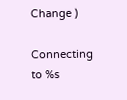Change )

Connecting to %s